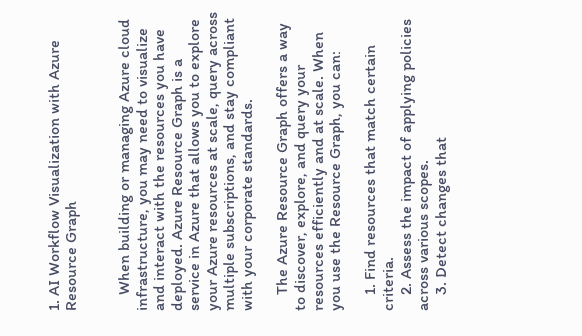1. AI Workflow Visualization with Azure Resource Graph


    When building or managing Azure cloud infrastructure, you may need to visualize and interact with the resources you have deployed. Azure Resource Graph is a service in Azure that allows you to explore your Azure resources at scale, query across multiple subscriptions, and stay compliant with your corporate standards.

    The Azure Resource Graph offers a way to discover, explore, and query your resources efficiently and at scale. When you use the Resource Graph, you can:

    1. Find resources that match certain criteria.
    2. Assess the impact of applying policies across various scopes.
    3. Detect changes that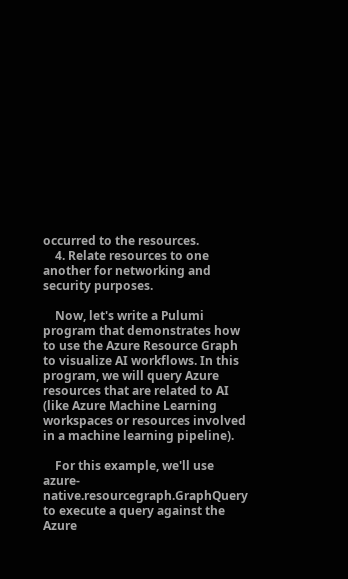occurred to the resources.
    4. Relate resources to one another for networking and security purposes.

    Now, let's write a Pulumi program that demonstrates how to use the Azure Resource Graph to visualize AI workflows. In this program, we will query Azure resources that are related to AI (like Azure Machine Learning workspaces or resources involved in a machine learning pipeline).

    For this example, we'll use azure-native.resourcegraph.GraphQuery to execute a query against the Azure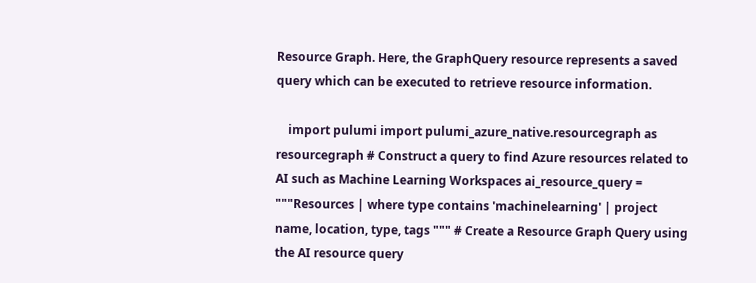Resource Graph. Here, the GraphQuery resource represents a saved query which can be executed to retrieve resource information.

    import pulumi import pulumi_azure_native.resourcegraph as resourcegraph # Construct a query to find Azure resources related to AI such as Machine Learning Workspaces ai_resource_query = """Resources | where type contains 'machinelearning' | project name, location, type, tags """ # Create a Resource Graph Query using the AI resource query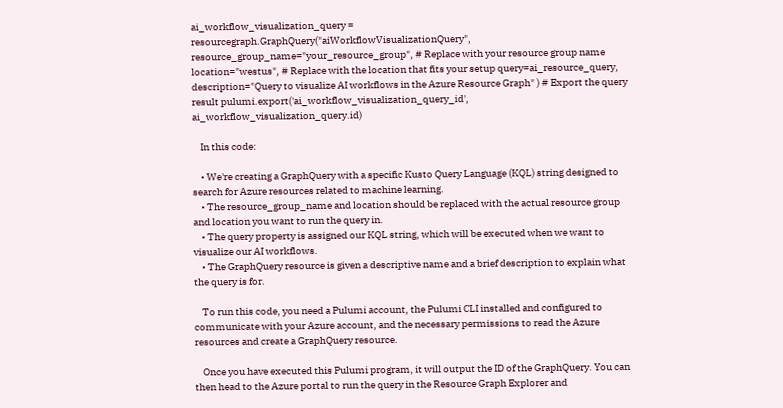ai_workflow_visualization_query = resourcegraph.GraphQuery("aiWorkflowVisualizationQuery", resource_group_name="your_resource_group", # Replace with your resource group name location="westus", # Replace with the location that fits your setup query=ai_resource_query, description="Query to visualize AI workflows in the Azure Resource Graph" ) # Export the query result pulumi.export('ai_workflow_visualization_query_id', ai_workflow_visualization_query.id)

    In this code:

    • We're creating a GraphQuery with a specific Kusto Query Language (KQL) string designed to search for Azure resources related to machine learning.
    • The resource_group_name and location should be replaced with the actual resource group and location you want to run the query in.
    • The query property is assigned our KQL string, which will be executed when we want to visualize our AI workflows.
    • The GraphQuery resource is given a descriptive name and a brief description to explain what the query is for.

    To run this code, you need a Pulumi account, the Pulumi CLI installed and configured to communicate with your Azure account, and the necessary permissions to read the Azure resources and create a GraphQuery resource.

    Once you have executed this Pulumi program, it will output the ID of the GraphQuery. You can then head to the Azure portal to run the query in the Resource Graph Explorer and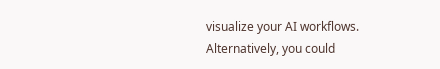visualize your AI workflows. Alternatively, you could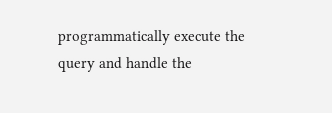programmatically execute the query and handle the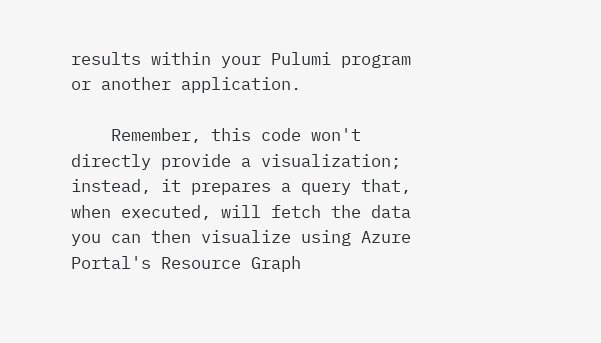results within your Pulumi program or another application.

    Remember, this code won't directly provide a visualization; instead, it prepares a query that, when executed, will fetch the data you can then visualize using Azure Portal's Resource Graph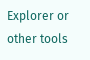Explorer or other tools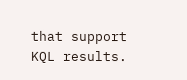that support KQL results.